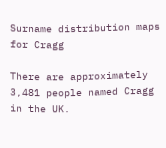Surname distribution maps for Cragg

There are approximately 3,481 people named Cragg in the UK.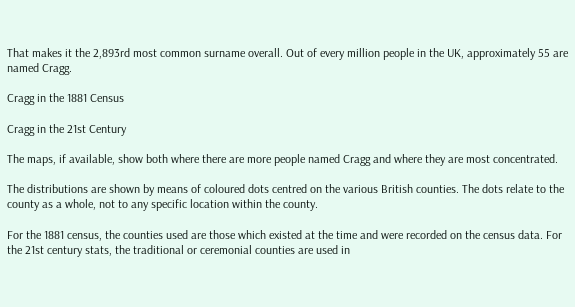That makes it the 2,893rd most common surname overall. Out of every million people in the UK, approximately 55 are named Cragg.

Cragg in the 1881 Census

Cragg in the 21st Century

The maps, if available, show both where there are more people named Cragg and where they are most concentrated.

The distributions are shown by means of coloured dots centred on the various British counties. The dots relate to the county as a whole, not to any specific location within the county.

For the 1881 census, the counties used are those which existed at the time and were recorded on the census data. For the 21st century stats, the traditional or ceremonial counties are used in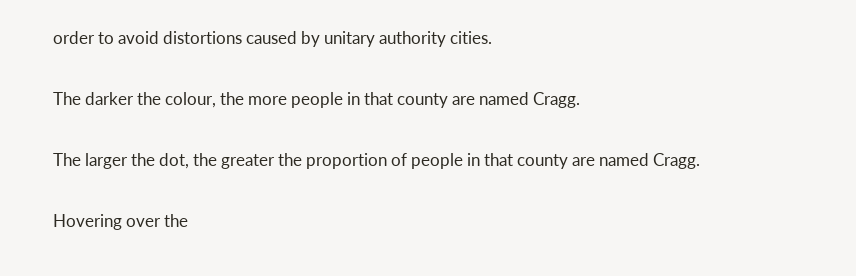order to avoid distortions caused by unitary authority cities.

The darker the colour, the more people in that county are named Cragg.

The larger the dot, the greater the proportion of people in that county are named Cragg.

Hovering over the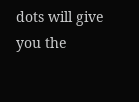dots will give you the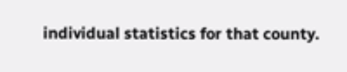individual statistics for that county.